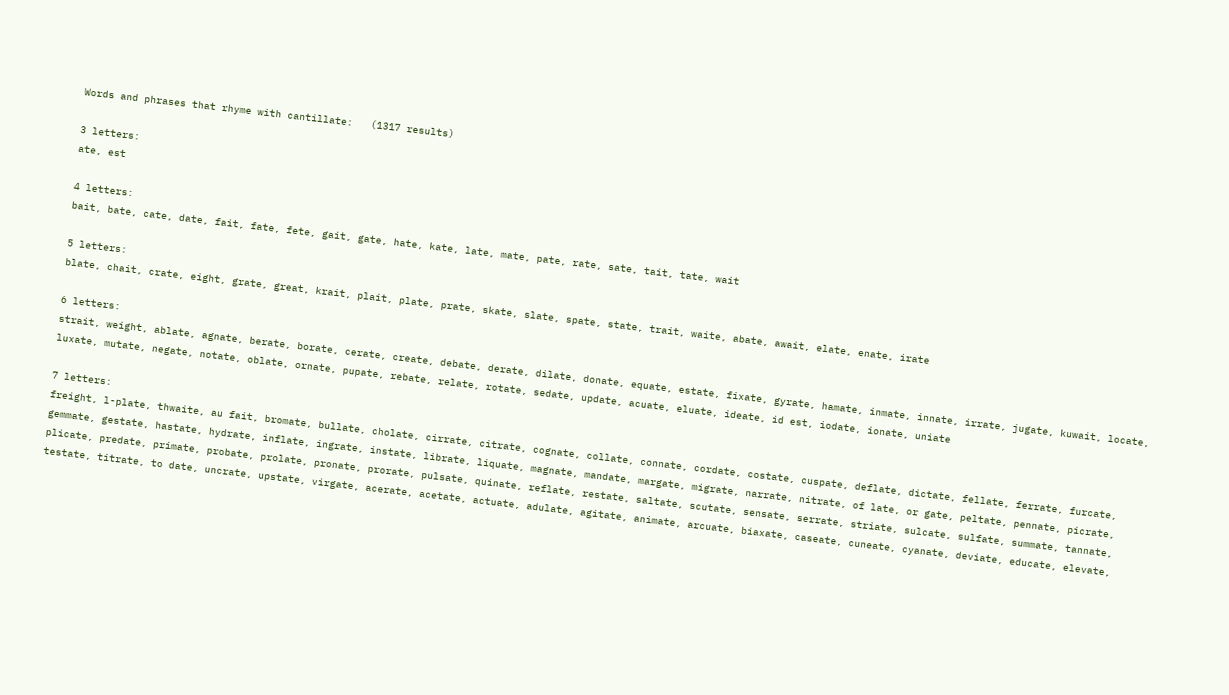Words and phrases that rhyme with cantillate:   (1317 results)

3 letters:
ate, est

4 letters:
bait, bate, cate, date, fait, fate, fete, gait, gate, hate, kate, late, mate, pate, rate, sate, tait, tate, wait

5 letters:
blate, chait, crate, eight, grate, great, krait, plait, plate, prate, skate, slate, spate, state, trait, waite, abate, await, elate, enate, irate

6 letters:
strait, weight, ablate, agnate, berate, borate, cerate, create, debate, derate, dilate, donate, equate, estate, fixate, gyrate, hamate, inmate, innate, irrate, jugate, kuwait, locate, luxate, mutate, negate, notate, oblate, ornate, pupate, rebate, relate, rotate, sedate, update, acuate, eluate, ideate, id est, iodate, ionate, uniate

7 letters:
freight, l-plate, thwaite, au fait, bromate, bullate, cholate, cirrate, citrate, cognate, collate, connate, cordate, costate, cuspate, deflate, dictate, fellate, ferrate, furcate, gemmate, gestate, hastate, hydrate, inflate, ingrate, instate, librate, liquate, magnate, mandate, margate, migrate, narrate, nitrate, of late, or gate, peltate, pennate, picrate, plicate, predate, primate, probate, prolate, pronate, prorate, pulsate, quinate, reflate, restate, saltate, scutate, sensate, serrate, striate, sulcate, sulfate, summate, tannate, testate, titrate, to date, uncrate, upstate, virgate, acerate, acetate, actuate, adulate, agitate, animate, arcuate, biaxate, caseate, cuneate, cyanate, deviate, educate, elevate,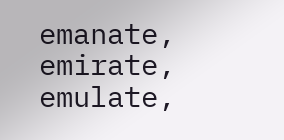emanate, emirate, emulate,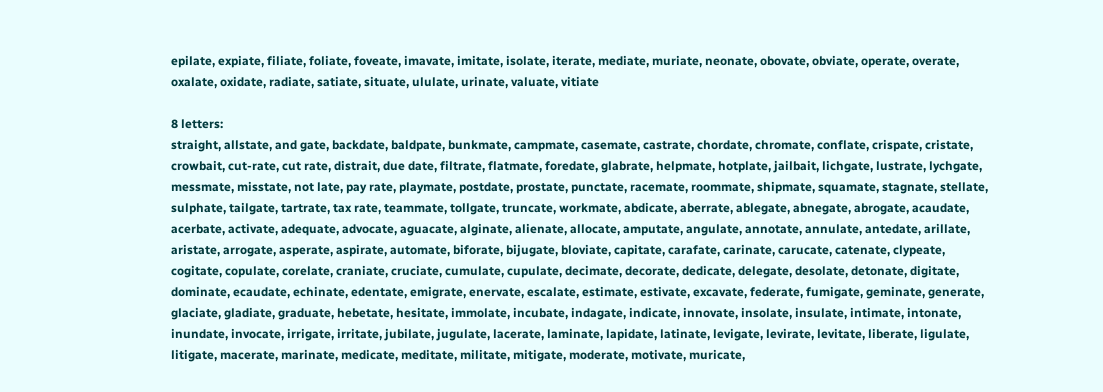epilate, expiate, filiate, foliate, foveate, imavate, imitate, isolate, iterate, mediate, muriate, neonate, obovate, obviate, operate, overate, oxalate, oxidate, radiate, satiate, situate, ululate, urinate, valuate, vitiate

8 letters:
straight, allstate, and gate, backdate, baldpate, bunkmate, campmate, casemate, castrate, chordate, chromate, conflate, crispate, cristate, crowbait, cut-rate, cut rate, distrait, due date, filtrate, flatmate, foredate, glabrate, helpmate, hotplate, jailbait, lichgate, lustrate, lychgate, messmate, misstate, not late, pay rate, playmate, postdate, prostate, punctate, racemate, roommate, shipmate, squamate, stagnate, stellate, sulphate, tailgate, tartrate, tax rate, teammate, tollgate, truncate, workmate, abdicate, aberrate, ablegate, abnegate, abrogate, acaudate, acerbate, activate, adequate, advocate, aguacate, alginate, alienate, allocate, amputate, angulate, annotate, annulate, antedate, arillate, aristate, arrogate, asperate, aspirate, automate, biforate, bijugate, bloviate, capitate, carafate, carinate, carucate, catenate, clypeate, cogitate, copulate, corelate, craniate, cruciate, cumulate, cupulate, decimate, decorate, dedicate, delegate, desolate, detonate, digitate, dominate, ecaudate, echinate, edentate, emigrate, enervate, escalate, estimate, estivate, excavate, federate, fumigate, geminate, generate, glaciate, gladiate, graduate, hebetate, hesitate, immolate, incubate, indagate, indicate, innovate, insolate, insulate, intimate, intonate, inundate, invocate, irrigate, irritate, jubilate, jugulate, lacerate, laminate, lapidate, latinate, levigate, levirate, levitate, liberate, ligulate, litigate, macerate, marinate, medicate, meditate, militate, mitigate, moderate, motivate, muricate,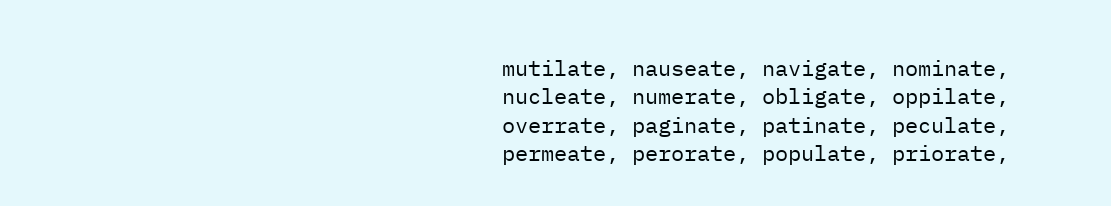mutilate, nauseate, navigate, nominate, nucleate, numerate, obligate, oppilate, overrate, paginate, patinate, peculate, permeate, perorate, populate, priorate,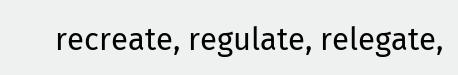recreate, regulate, relegate,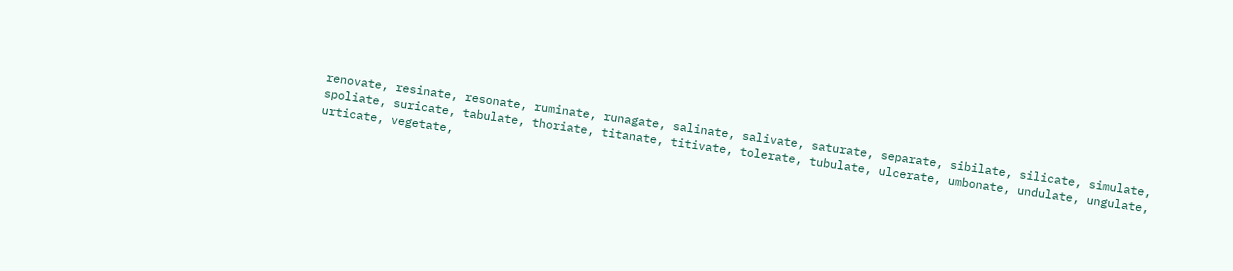renovate, resinate, resonate, ruminate, runagate, salinate, salivate, saturate, separate, sibilate, silicate, simulate, spoliate, suricate, tabulate, thoriate, titanate, titivate, tolerate, tubulate, ulcerate, umbonate, undulate, ungulate, urticate, vegetate,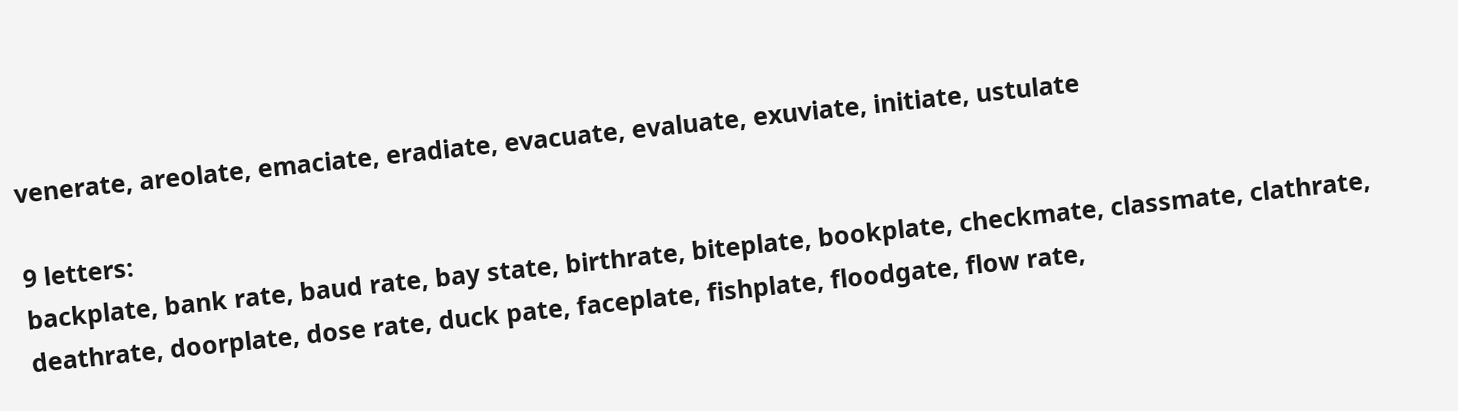venerate, areolate, emaciate, eradiate, evacuate, evaluate, exuviate, initiate, ustulate

9 letters:
backplate, bank rate, baud rate, bay state, birthrate, biteplate, bookplate, checkmate, classmate, clathrate, deathrate, doorplate, dose rate, duck pate, faceplate, fishplate, floodgate, flow rate,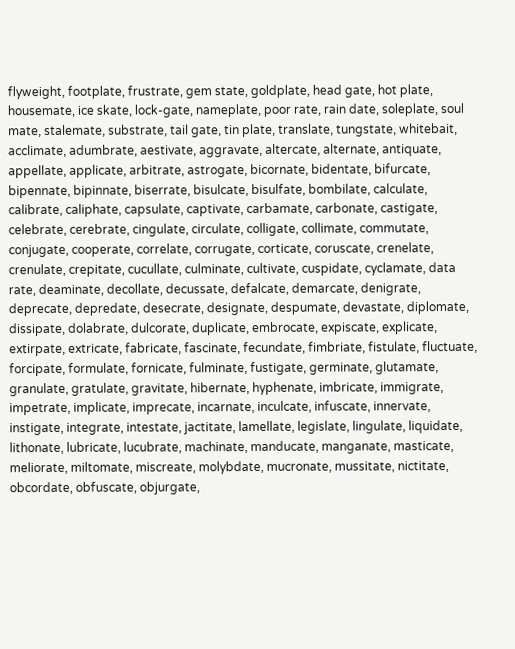flyweight, footplate, frustrate, gem state, goldplate, head gate, hot plate, housemate, ice skate, lock-gate, nameplate, poor rate, rain date, soleplate, soul mate, stalemate, substrate, tail gate, tin plate, translate, tungstate, whitebait, acclimate, adumbrate, aestivate, aggravate, altercate, alternate, antiquate, appellate, applicate, arbitrate, astrogate, bicornate, bidentate, bifurcate, bipennate, bipinnate, biserrate, bisulcate, bisulfate, bombilate, calculate, calibrate, caliphate, capsulate, captivate, carbamate, carbonate, castigate, celebrate, cerebrate, cingulate, circulate, colligate, collimate, commutate, conjugate, cooperate, correlate, corrugate, corticate, coruscate, crenelate, crenulate, crepitate, cucullate, culminate, cultivate, cuspidate, cyclamate, data rate, deaminate, decollate, decussate, defalcate, demarcate, denigrate, deprecate, depredate, desecrate, designate, despumate, devastate, diplomate, dissipate, dolabrate, dulcorate, duplicate, embrocate, expiscate, explicate, extirpate, extricate, fabricate, fascinate, fecundate, fimbriate, fistulate, fluctuate, forcipate, formulate, fornicate, fulminate, fustigate, germinate, glutamate, granulate, gratulate, gravitate, hibernate, hyphenate, imbricate, immigrate, impetrate, implicate, imprecate, incarnate, inculcate, infuscate, innervate, instigate, integrate, intestate, jactitate, lamellate, legislate, lingulate, liquidate, lithonate, lubricate, lucubrate, machinate, manducate, manganate, masticate, meliorate, miltomate, miscreate, molybdate, mucronate, mussitate, nictitate, obcordate, obfuscate, objurgate,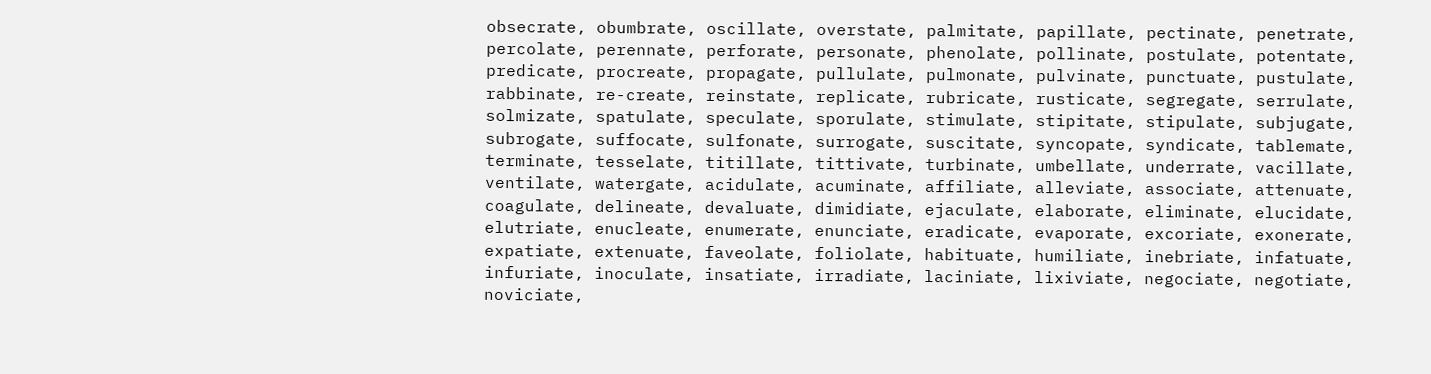obsecrate, obumbrate, oscillate, overstate, palmitate, papillate, pectinate, penetrate, percolate, perennate, perforate, personate, phenolate, pollinate, postulate, potentate, predicate, procreate, propagate, pullulate, pulmonate, pulvinate, punctuate, pustulate, rabbinate, re-create, reinstate, replicate, rubricate, rusticate, segregate, serrulate, solmizate, spatulate, speculate, sporulate, stimulate, stipitate, stipulate, subjugate, subrogate, suffocate, sulfonate, surrogate, suscitate, syncopate, syndicate, tablemate, terminate, tesselate, titillate, tittivate, turbinate, umbellate, underrate, vacillate, ventilate, watergate, acidulate, acuminate, affiliate, alleviate, associate, attenuate, coagulate, delineate, devaluate, dimidiate, ejaculate, elaborate, eliminate, elucidate, elutriate, enucleate, enumerate, enunciate, eradicate, evaporate, excoriate, exonerate, expatiate, extenuate, faveolate, foliolate, habituate, humiliate, inebriate, infatuate, infuriate, inoculate, insatiate, irradiate, laciniate, lixiviate, negociate, negotiate, noviciate,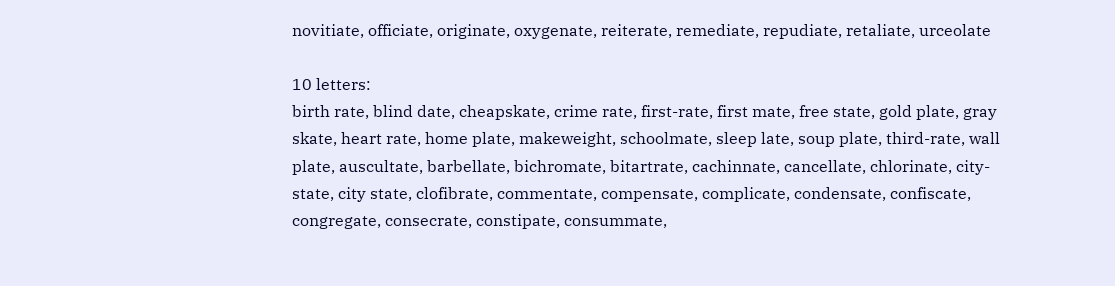novitiate, officiate, originate, oxygenate, reiterate, remediate, repudiate, retaliate, urceolate

10 letters:
birth rate, blind date, cheapskate, crime rate, first-rate, first mate, free state, gold plate, gray skate, heart rate, home plate, makeweight, schoolmate, sleep late, soup plate, third-rate, wall plate, auscultate, barbellate, bichromate, bitartrate, cachinnate, cancellate, chlorinate, city-state, city state, clofibrate, commentate, compensate, complicate, condensate, confiscate, congregate, consecrate, constipate, consummate,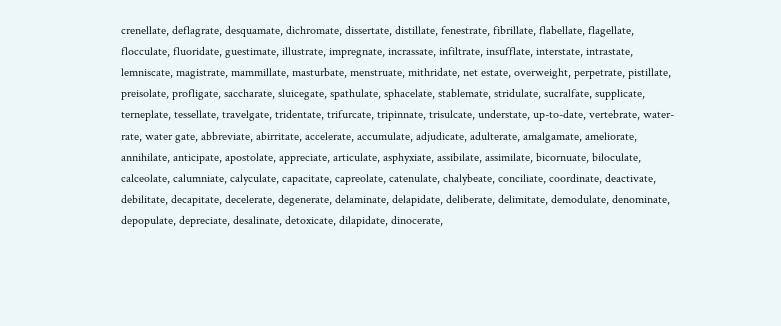crenellate, deflagrate, desquamate, dichromate, dissertate, distillate, fenestrate, fibrillate, flabellate, flagellate, flocculate, fluoridate, guestimate, illustrate, impregnate, incrassate, infiltrate, insufflate, interstate, intrastate, lemniscate, magistrate, mammillate, masturbate, menstruate, mithridate, net estate, overweight, perpetrate, pistillate, preisolate, profligate, saccharate, sluicegate, spathulate, sphacelate, stablemate, stridulate, sucralfate, supplicate, terneplate, tessellate, travelgate, tridentate, trifurcate, tripinnate, trisulcate, understate, up-to-date, vertebrate, water-rate, water gate, abbreviate, abirritate, accelerate, accumulate, adjudicate, adulterate, amalgamate, ameliorate, annihilate, anticipate, apostolate, appreciate, articulate, asphyxiate, assibilate, assimilate, bicornuate, biloculate, calceolate, calumniate, calyculate, capacitate, capreolate, catenulate, chalybeate, conciliate, coordinate, deactivate, debilitate, decapitate, decelerate, degenerate, delaminate, delapidate, deliberate, delimitate, demodulate, denominate, depopulate, depreciate, desalinate, detoxicate, dilapidate, dinocerate,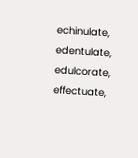echinulate, edentulate, edulcorate, effectuate,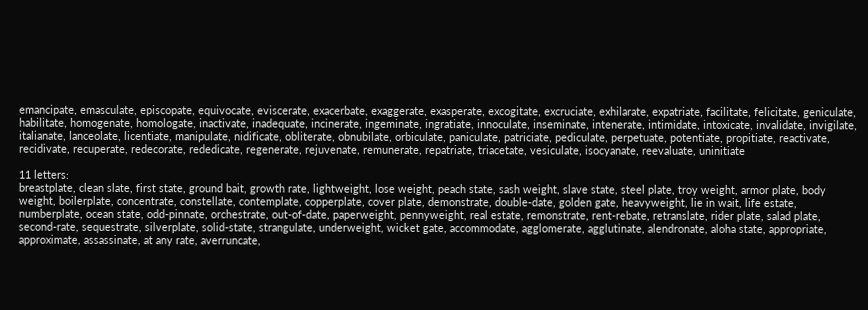emancipate, emasculate, episcopate, equivocate, eviscerate, exacerbate, exaggerate, exasperate, excogitate, excruciate, exhilarate, expatriate, facilitate, felicitate, geniculate, habilitate, homogenate, homologate, inactivate, inadequate, incinerate, ingeminate, ingratiate, innoculate, inseminate, intenerate, intimidate, intoxicate, invalidate, invigilate, italianate, lanceolate, licentiate, manipulate, nidificate, obliterate, obnubilate, orbiculate, paniculate, patriciate, pediculate, perpetuate, potentiate, propitiate, reactivate, recidivate, recuperate, redecorate, rededicate, regenerate, rejuvenate, remunerate, repatriate, triacetate, vesiculate, isocyanate, reevaluate, uninitiate

11 letters:
breastplate, clean slate, first state, ground bait, growth rate, lightweight, lose weight, peach state, sash weight, slave state, steel plate, troy weight, armor plate, body weight, boilerplate, concentrate, constellate, contemplate, copperplate, cover plate, demonstrate, double-date, golden gate, heavyweight, lie in wait, life estate, numberplate, ocean state, odd-pinnate, orchestrate, out-of-date, paperweight, pennyweight, real estate, remonstrate, rent-rebate, retranslate, rider plate, salad plate, second-rate, sequestrate, silverplate, solid-state, strangulate, underweight, wicket gate, accommodate, agglomerate, agglutinate, alendronate, aloha state, appropriate, approximate, assassinate, at any rate, averruncate,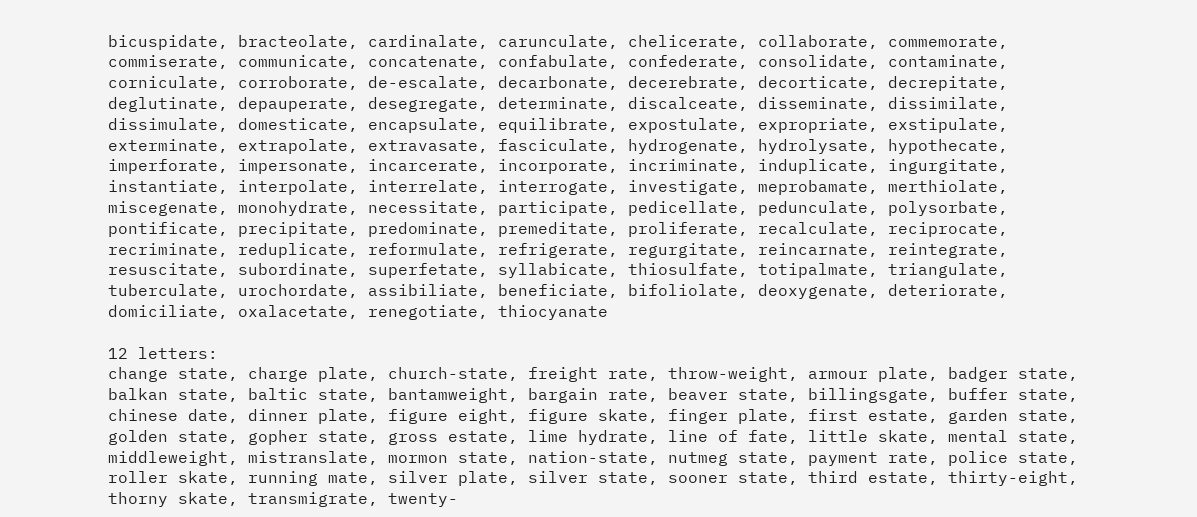bicuspidate, bracteolate, cardinalate, carunculate, chelicerate, collaborate, commemorate, commiserate, communicate, concatenate, confabulate, confederate, consolidate, contaminate, corniculate, corroborate, de-escalate, decarbonate, decerebrate, decorticate, decrepitate, deglutinate, depauperate, desegregate, determinate, discalceate, disseminate, dissimilate, dissimulate, domesticate, encapsulate, equilibrate, expostulate, expropriate, exstipulate, exterminate, extrapolate, extravasate, fasciculate, hydrogenate, hydrolysate, hypothecate, imperforate, impersonate, incarcerate, incorporate, incriminate, induplicate, ingurgitate, instantiate, interpolate, interrelate, interrogate, investigate, meprobamate, merthiolate, miscegenate, monohydrate, necessitate, participate, pedicellate, pedunculate, polysorbate, pontificate, precipitate, predominate, premeditate, proliferate, recalculate, reciprocate, recriminate, reduplicate, reformulate, refrigerate, regurgitate, reincarnate, reintegrate, resuscitate, subordinate, superfetate, syllabicate, thiosulfate, totipalmate, triangulate, tuberculate, urochordate, assibiliate, beneficiate, bifoliolate, deoxygenate, deteriorate, domiciliate, oxalacetate, renegotiate, thiocyanate

12 letters:
change state, charge plate, church-state, freight rate, throw-weight, armour plate, badger state, balkan state, baltic state, bantamweight, bargain rate, beaver state, billingsgate, buffer state, chinese date, dinner plate, figure eight, figure skate, finger plate, first estate, garden state, golden state, gopher state, gross estate, lime hydrate, line of fate, little skate, mental state, middleweight, mistranslate, mormon state, nation-state, nutmeg state, payment rate, police state, roller skate, running mate, silver plate, silver state, sooner state, third estate, thirty-eight, thorny skate, transmigrate, twenty-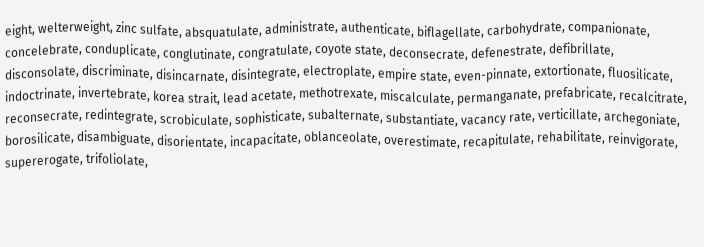eight, welterweight, zinc sulfate, absquatulate, administrate, authenticate, biflagellate, carbohydrate, companionate, concelebrate, conduplicate, conglutinate, congratulate, coyote state, deconsecrate, defenestrate, defibrillate, disconsolate, discriminate, disincarnate, disintegrate, electroplate, empire state, even-pinnate, extortionate, fluosilicate, indoctrinate, invertebrate, korea strait, lead acetate, methotrexate, miscalculate, permanganate, prefabricate, recalcitrate, reconsecrate, redintegrate, scrobiculate, sophisticate, subalternate, substantiate, vacancy rate, verticillate, archegoniate, borosilicate, disambiguate, disorientate, incapacitate, oblanceolate, overestimate, recapitulate, rehabilitate, reinvigorate, supererogate, trifoliolate,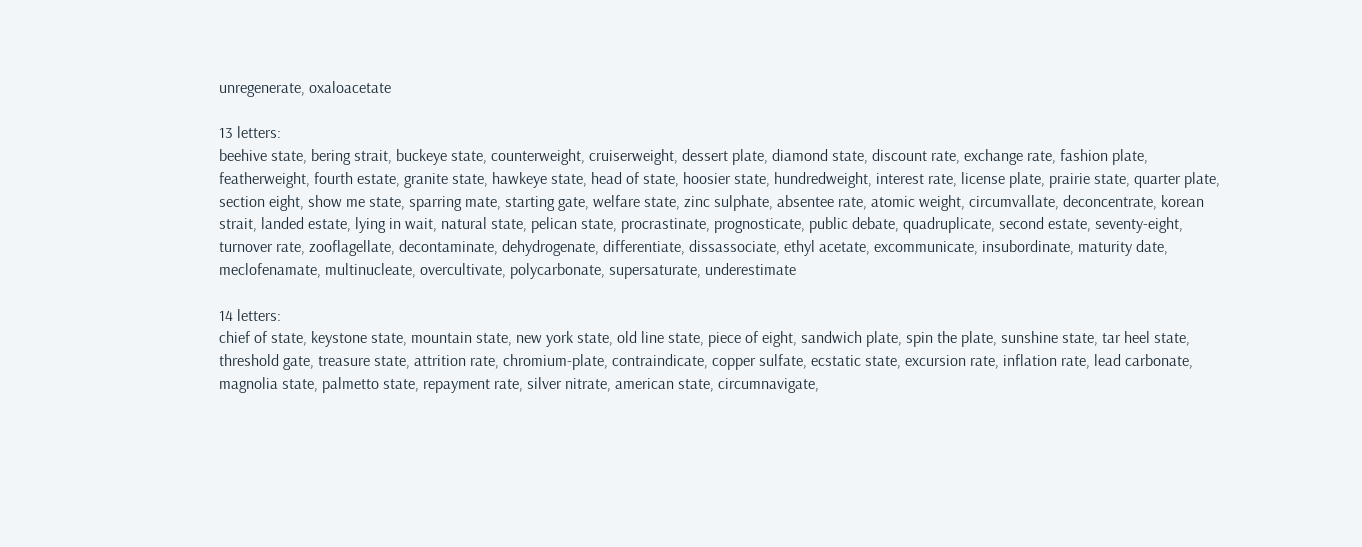unregenerate, oxaloacetate

13 letters:
beehive state, bering strait, buckeye state, counterweight, cruiserweight, dessert plate, diamond state, discount rate, exchange rate, fashion plate, featherweight, fourth estate, granite state, hawkeye state, head of state, hoosier state, hundredweight, interest rate, license plate, prairie state, quarter plate, section eight, show me state, sparring mate, starting gate, welfare state, zinc sulphate, absentee rate, atomic weight, circumvallate, deconcentrate, korean strait, landed estate, lying in wait, natural state, pelican state, procrastinate, prognosticate, public debate, quadruplicate, second estate, seventy-eight, turnover rate, zooflagellate, decontaminate, dehydrogenate, differentiate, dissassociate, ethyl acetate, excommunicate, insubordinate, maturity date, meclofenamate, multinucleate, overcultivate, polycarbonate, supersaturate, underestimate

14 letters:
chief of state, keystone state, mountain state, new york state, old line state, piece of eight, sandwich plate, spin the plate, sunshine state, tar heel state, threshold gate, treasure state, attrition rate, chromium-plate, contraindicate, copper sulfate, ecstatic state, excursion rate, inflation rate, lead carbonate, magnolia state, palmetto state, repayment rate, silver nitrate, american state, circumnavigate,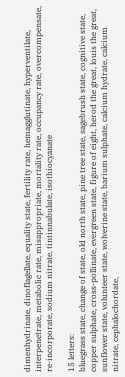dimenhydrinate, dinoflagellate, equality state, fertility rate, hemagglutinate, hyperventilate, interpenetrate, metabolic rate, misappropriate, mortality rate, occupancy rate, overcompensate, re-incorporate, sodium nitrate, tintinnabulate, isothiocyanate

15 letters:
bluegrass state, change of state, old north state, pine tree state, sagebrush state, cognitive state, copper sulphate, cross-pollinate, evergreen state, figure of eight, herod the great, louis the great, sunflower state, volunteer state, wolverine state, barium sulphate, calcium hydrate, calcium nitrate, cephalochordate,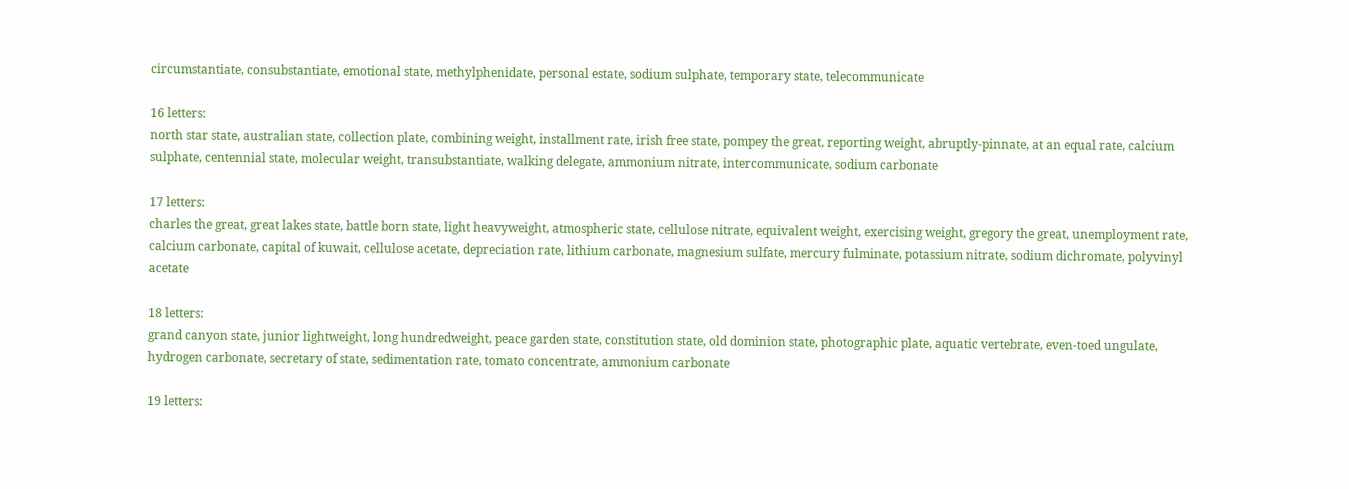circumstantiate, consubstantiate, emotional state, methylphenidate, personal estate, sodium sulphate, temporary state, telecommunicate

16 letters:
north star state, australian state, collection plate, combining weight, installment rate, irish free state, pompey the great, reporting weight, abruptly-pinnate, at an equal rate, calcium sulphate, centennial state, molecular weight, transubstantiate, walking delegate, ammonium nitrate, intercommunicate, sodium carbonate

17 letters:
charles the great, great lakes state, battle born state, light heavyweight, atmospheric state, cellulose nitrate, equivalent weight, exercising weight, gregory the great, unemployment rate, calcium carbonate, capital of kuwait, cellulose acetate, depreciation rate, lithium carbonate, magnesium sulfate, mercury fulminate, potassium nitrate, sodium dichromate, polyvinyl acetate

18 letters:
grand canyon state, junior lightweight, long hundredweight, peace garden state, constitution state, old dominion state, photographic plate, aquatic vertebrate, even-toed ungulate, hydrogen carbonate, secretary of state, sedimentation rate, tomato concentrate, ammonium carbonate

19 letters: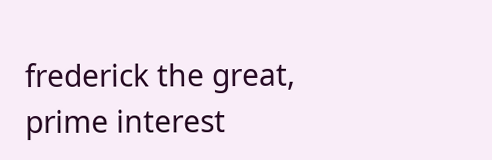frederick the great, prime interest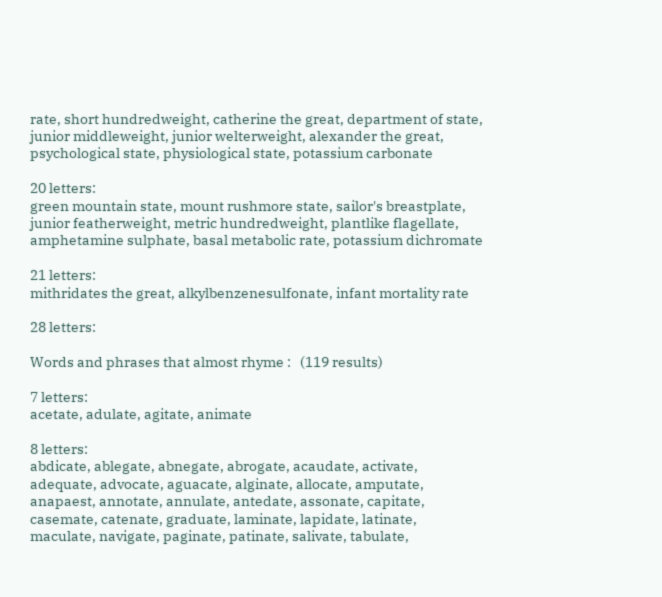rate, short hundredweight, catherine the great, department of state, junior middleweight, junior welterweight, alexander the great, psychological state, physiological state, potassium carbonate

20 letters:
green mountain state, mount rushmore state, sailor's breastplate, junior featherweight, metric hundredweight, plantlike flagellate, amphetamine sulphate, basal metabolic rate, potassium dichromate

21 letters:
mithridates the great, alkylbenzenesulfonate, infant mortality rate

28 letters:

Words and phrases that almost rhyme :   (119 results)

7 letters:
acetate, adulate, agitate, animate

8 letters:
abdicate, ablegate, abnegate, abrogate, acaudate, activate, adequate, advocate, aguacate, alginate, allocate, amputate, anapaest, annotate, annulate, antedate, assonate, capitate, casemate, catenate, graduate, laminate, lapidate, latinate, maculate, navigate, paginate, patinate, salivate, tabulate,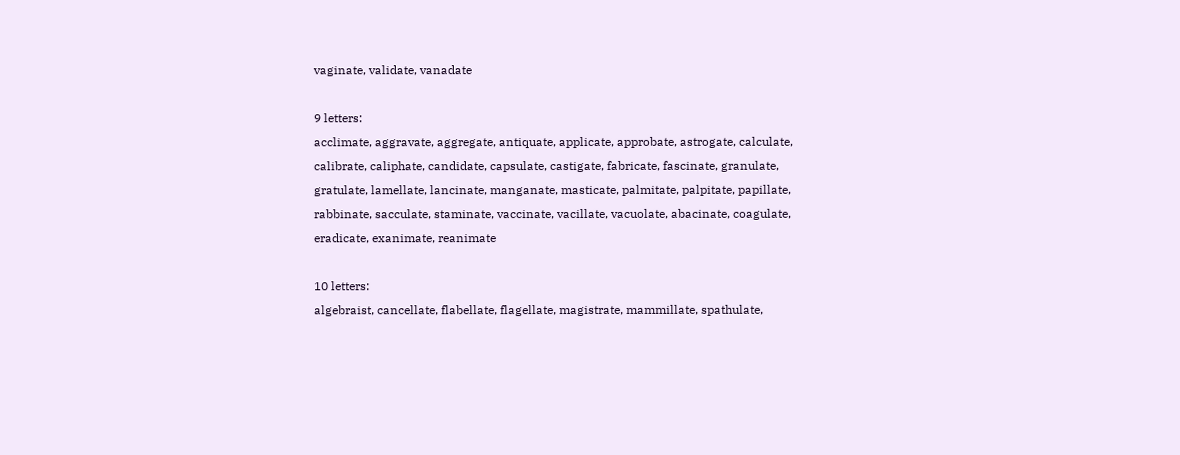vaginate, validate, vanadate

9 letters:
acclimate, aggravate, aggregate, antiquate, applicate, approbate, astrogate, calculate, calibrate, caliphate, candidate, capsulate, castigate, fabricate, fascinate, granulate, gratulate, lamellate, lancinate, manganate, masticate, palmitate, palpitate, papillate, rabbinate, sacculate, staminate, vaccinate, vacillate, vacuolate, abacinate, coagulate, eradicate, exanimate, reanimate

10 letters:
algebraist, cancellate, flabellate, flagellate, magistrate, mammillate, spathulate,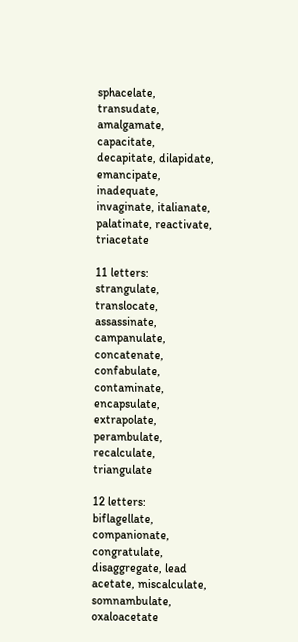sphacelate, transudate, amalgamate, capacitate, decapitate, dilapidate, emancipate, inadequate, invaginate, italianate, palatinate, reactivate, triacetate

11 letters:
strangulate, translocate, assassinate, campanulate, concatenate, confabulate, contaminate, encapsulate, extrapolate, perambulate, recalculate, triangulate

12 letters:
biflagellate, companionate, congratulate, disaggregate, lead acetate, miscalculate, somnambulate, oxaloacetate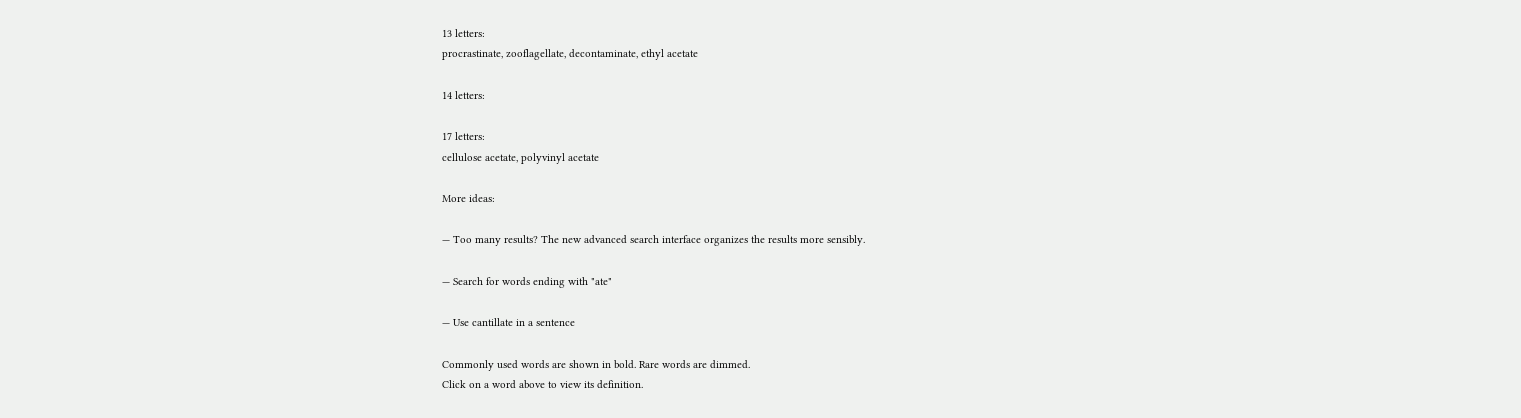13 letters:
procrastinate, zooflagellate, decontaminate, ethyl acetate

14 letters:

17 letters:
cellulose acetate, polyvinyl acetate

More ideas:

— Too many results? The new advanced search interface organizes the results more sensibly.

— Search for words ending with "ate"

— Use cantillate in a sentence

Commonly used words are shown in bold. Rare words are dimmed.
Click on a word above to view its definition.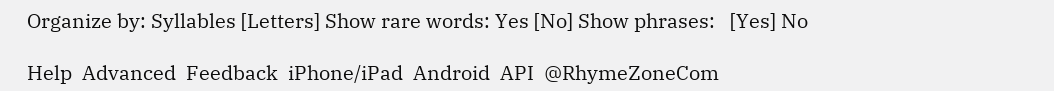Organize by: Syllables [Letters] Show rare words: Yes [No] Show phrases:   [Yes] No

Help  Advanced  Feedback  iPhone/iPad  Android  API  @RhymeZoneCom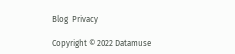Blog  Privacy

Copyright © 2022 Datamuse